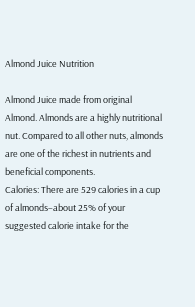Almond Juice Nutrition

Almond Juice made from original Almond. Almonds are a highly nutritional nut. Compared to all other nuts, almonds are one of the richest in nutrients and beneficial components.
Calories: There are 529 calories in a cup of almonds–about 25% of your suggested calorie intake for the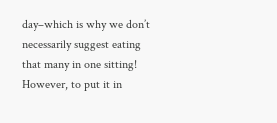day–which is why we don’t necessarily suggest eating that many in one sitting! However, to put it in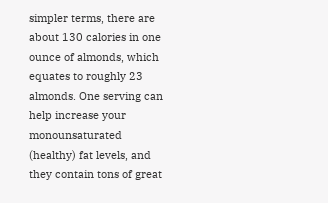simpler terms, there are about 130 calories in one ounce of almonds, which equates to roughly 23 almonds. One serving can help increase your monounsaturated (healthy) fat levels, and they contain tons of great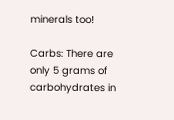minerals too!

Carbs: There are only 5 grams of carbohydrates in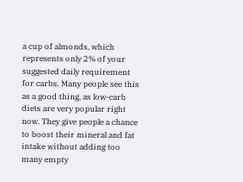a cup of almonds, which represents only 2% of your suggested daily requirement for carbs. Many people see this as a good thing, as low-carb diets are very popular right now. They give people a chance to boost their mineral and fat intake without adding too many empty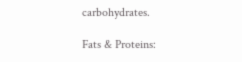carbohydrates.

Fats & Proteins: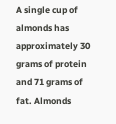A single cup of almonds has approximately 30 grams of protein and 71 grams of fat. Almonds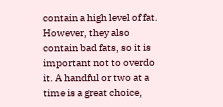contain a high level of fat.  However, they also contain bad fats, so it is important not to overdo it. A handful or two at a time is a great choice,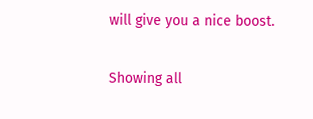will give you a nice boost.

Showing all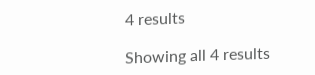4 results

Showing all 4 results